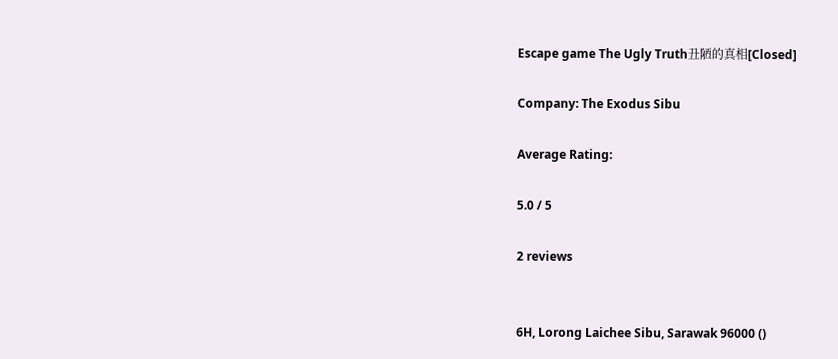Escape game The Ugly Truth丑陋的真相[Closed]

Company: The Exodus Sibu

Average Rating:

5.0 / 5

2 reviews


6H, Lorong Laichee Sibu, Sarawak 96000 ()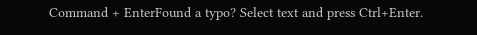Command + EnterFound a typo? Select text and press Ctrl+Enter.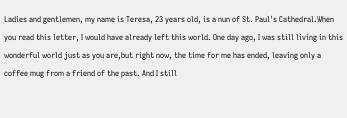Ladies and gentlemen, my name is Teresa, 23 years old, is a nun of St. Paul's Cathedral.When you read this letter, I would have already left this world. One day ago, I was still living in this wonderful world just as you are,but right now, the time for me has ended, leaving only a coffee mug from a friend of the past. And I still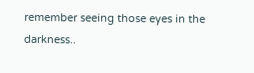remember seeing those eyes in the darkness..